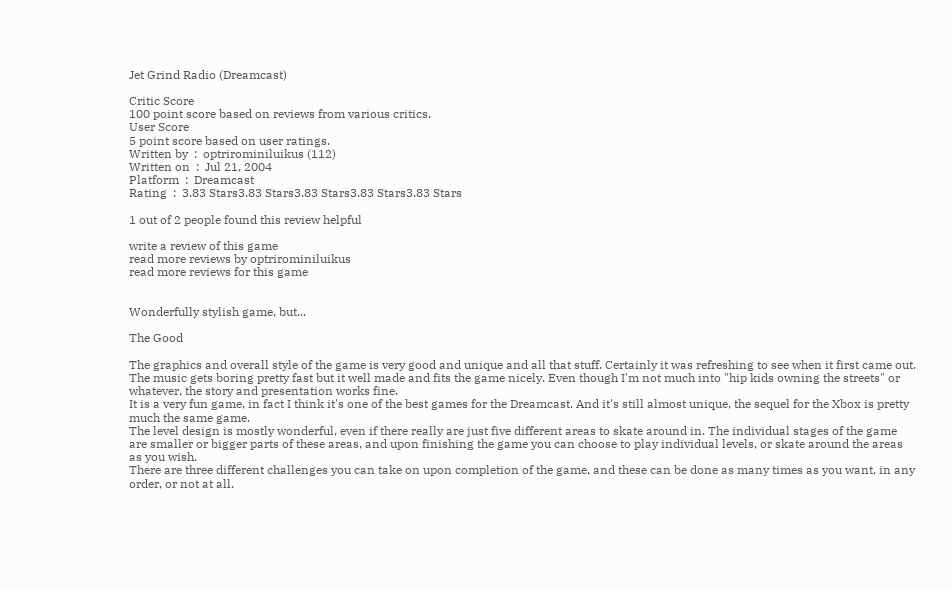Jet Grind Radio (Dreamcast)

Critic Score
100 point score based on reviews from various critics.
User Score
5 point score based on user ratings.
Written by  :  optrirominiluikus (112)
Written on  :  Jul 21, 2004
Platform  :  Dreamcast
Rating  :  3.83 Stars3.83 Stars3.83 Stars3.83 Stars3.83 Stars

1 out of 2 people found this review helpful

write a review of this game
read more reviews by optrirominiluikus
read more reviews for this game


Wonderfully stylish game, but...

The Good

The graphics and overall style of the game is very good and unique and all that stuff. Certainly it was refreshing to see when it first came out. The music gets boring pretty fast but it well made and fits the game nicely. Even though I'm not much into "hip kids owning the streets" or whatever, the story and presentation works fine.
It is a very fun game, in fact I think it's one of the best games for the Dreamcast. And it's still almost unique, the sequel for the Xbox is pretty much the same game.
The level design is mostly wonderful, even if there really are just five different areas to skate around in. The individual stages of the game are smaller or bigger parts of these areas, and upon finishing the game you can choose to play individual levels, or skate around the areas as you wish.
There are three different challenges you can take on upon completion of the game, and these can be done as many times as you want, in any order, or not at all.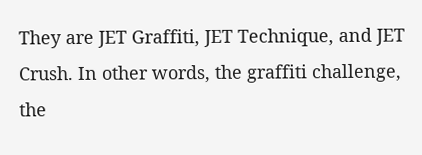They are JET Graffiti, JET Technique, and JET Crush. In other words, the graffiti challenge, the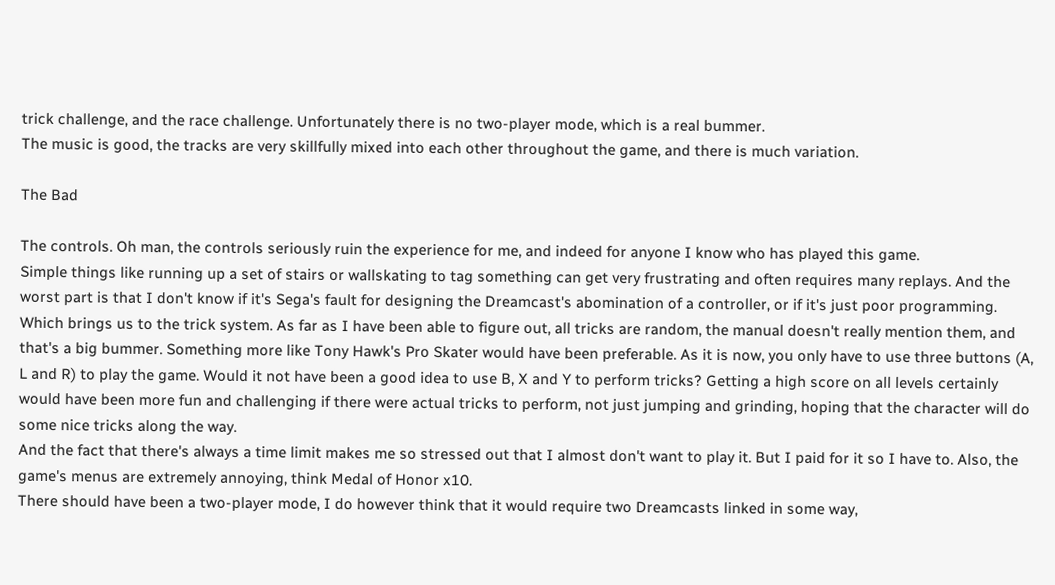trick challenge, and the race challenge. Unfortunately there is no two-player mode, which is a real bummer.
The music is good, the tracks are very skillfully mixed into each other throughout the game, and there is much variation.

The Bad

The controls. Oh man, the controls seriously ruin the experience for me, and indeed for anyone I know who has played this game.
Simple things like running up a set of stairs or wallskating to tag something can get very frustrating and often requires many replays. And the worst part is that I don't know if it's Sega's fault for designing the Dreamcast's abomination of a controller, or if it's just poor programming. Which brings us to the trick system. As far as I have been able to figure out, all tricks are random, the manual doesn't really mention them, and that's a big bummer. Something more like Tony Hawk's Pro Skater would have been preferable. As it is now, you only have to use three buttons (A, L and R) to play the game. Would it not have been a good idea to use B, X and Y to perform tricks? Getting a high score on all levels certainly would have been more fun and challenging if there were actual tricks to perform, not just jumping and grinding, hoping that the character will do some nice tricks along the way.
And the fact that there's always a time limit makes me so stressed out that I almost don't want to play it. But I paid for it so I have to. Also, the game's menus are extremely annoying, think Medal of Honor x10.
There should have been a two-player mode, I do however think that it would require two Dreamcasts linked in some way,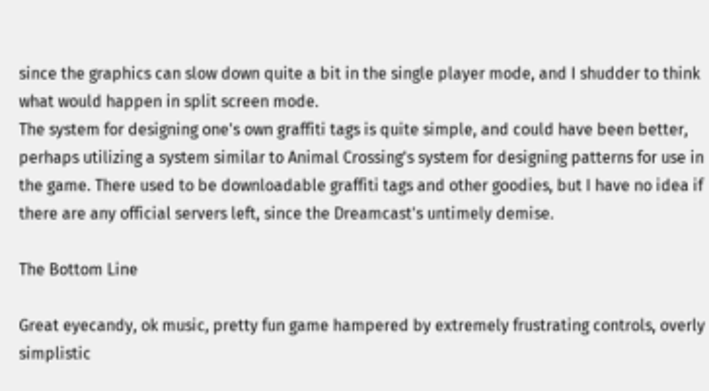since the graphics can slow down quite a bit in the single player mode, and I shudder to think what would happen in split screen mode.
The system for designing one's own graffiti tags is quite simple, and could have been better, perhaps utilizing a system similar to Animal Crossing's system for designing patterns for use in the game. There used to be downloadable graffiti tags and other goodies, but I have no idea if there are any official servers left, since the Dreamcast's untimely demise.

The Bottom Line

Great eyecandy, ok music, pretty fun game hampered by extremely frustrating controls, overly simplistic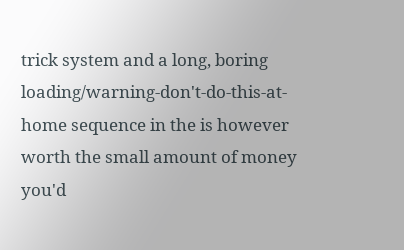trick system and a long, boring loading/warning-don't-do-this-at-home sequence in the is however worth the small amount of money you'd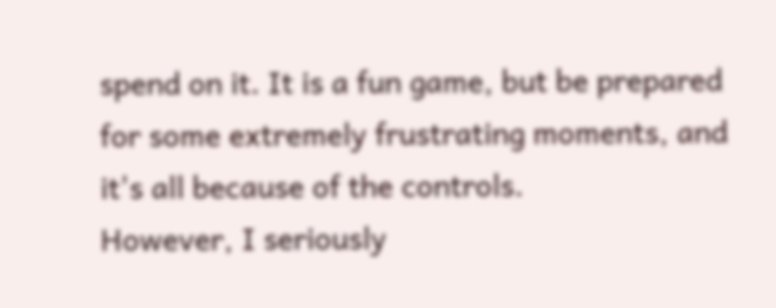spend on it. It is a fun game, but be prepared for some extremely frustrating moments, and it's all because of the controls.
However, I seriously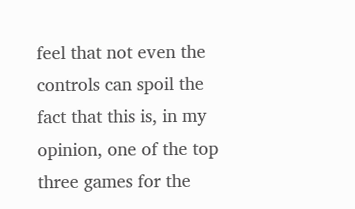feel that not even the controls can spoil the fact that this is, in my opinion, one of the top three games for the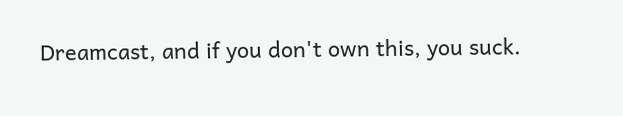Dreamcast, and if you don't own this, you suck.